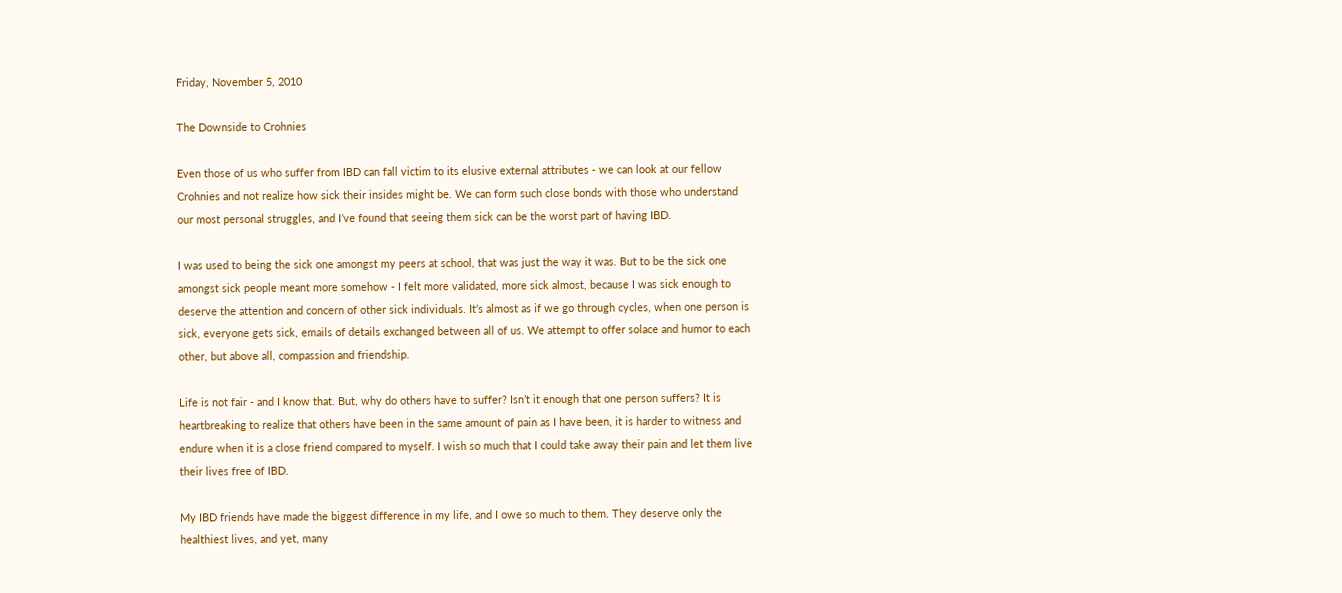Friday, November 5, 2010

The Downside to Crohnies

Even those of us who suffer from IBD can fall victim to its elusive external attributes - we can look at our fellow Crohnies and not realize how sick their insides might be. We can form such close bonds with those who understand our most personal struggles, and I’ve found that seeing them sick can be the worst part of having IBD.

I was used to being the sick one amongst my peers at school, that was just the way it was. But to be the sick one amongst sick people meant more somehow - I felt more validated, more sick almost, because I was sick enough to deserve the attention and concern of other sick individuals. It’s almost as if we go through cycles, when one person is sick, everyone gets sick, emails of details exchanged between all of us. We attempt to offer solace and humor to each other, but above all, compassion and friendship.

Life is not fair - and I know that. But, why do others have to suffer? Isn’t it enough that one person suffers? It is heartbreaking to realize that others have been in the same amount of pain as I have been, it is harder to witness and endure when it is a close friend compared to myself. I wish so much that I could take away their pain and let them live their lives free of IBD.

My IBD friends have made the biggest difference in my life, and I owe so much to them. They deserve only the healthiest lives, and yet, many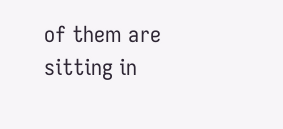of them are sitting in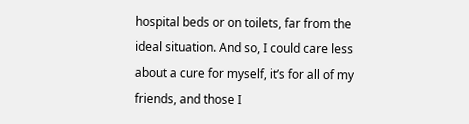hospital beds or on toilets, far from the ideal situation. And so, I could care less about a cure for myself, it’s for all of my friends, and those I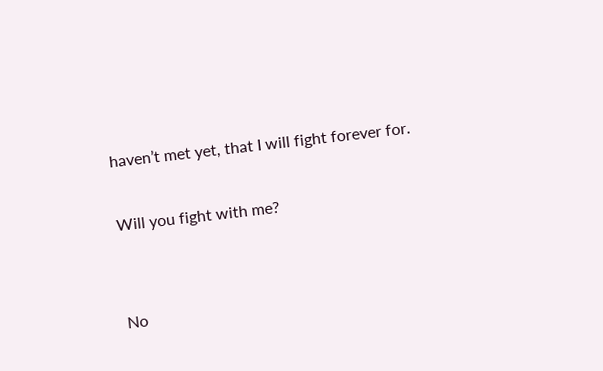haven’t met yet, that I will fight forever for.

Will you fight with me?


No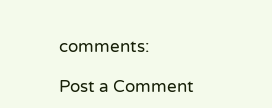comments:

Post a Comment